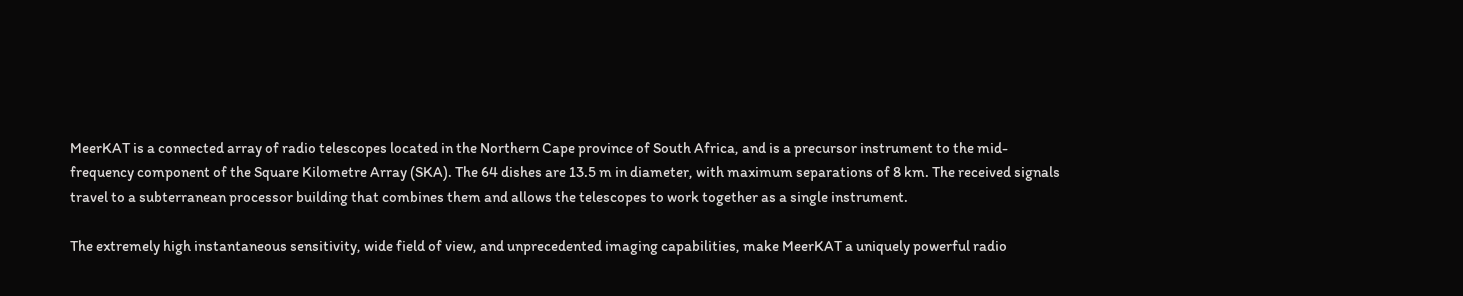MeerKAT is a connected array of radio telescopes located in the Northern Cape province of South Africa, and is a precursor instrument to the mid-frequency component of the Square Kilometre Array (SKA). The 64 dishes are 13.5 m in diameter, with maximum separations of 8 km. The received signals travel to a subterranean processor building that combines them and allows the telescopes to work together as a single instrument.

The extremely high instantaneous sensitivity, wide field of view, and unprecedented imaging capabilities, make MeerKAT a uniquely powerful radio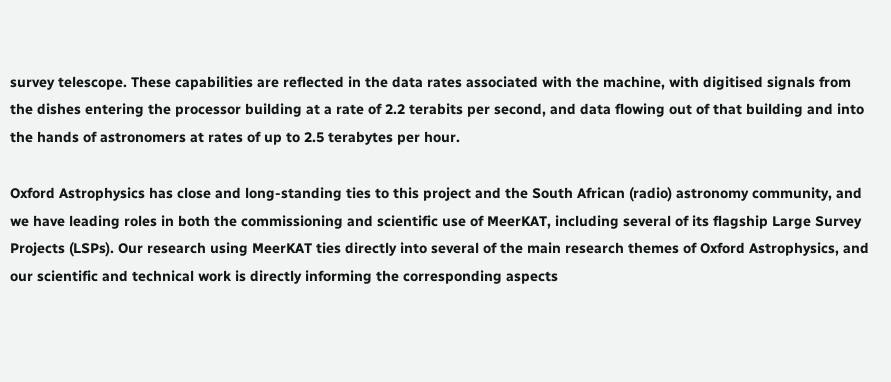survey telescope. These capabilities are reflected in the data rates associated with the machine, with digitised signals from the dishes entering the processor building at a rate of 2.2 terabits per second, and data flowing out of that building and into the hands of astronomers at rates of up to 2.5 terabytes per hour.

Oxford Astrophysics has close and long-standing ties to this project and the South African (radio) astronomy community, and we have leading roles in both the commissioning and scientific use of MeerKAT, including several of its flagship Large Survey Projects (LSPs). Our research using MeerKAT ties directly into several of the main research themes of Oxford Astrophysics, and our scientific and technical work is directly informing the corresponding aspects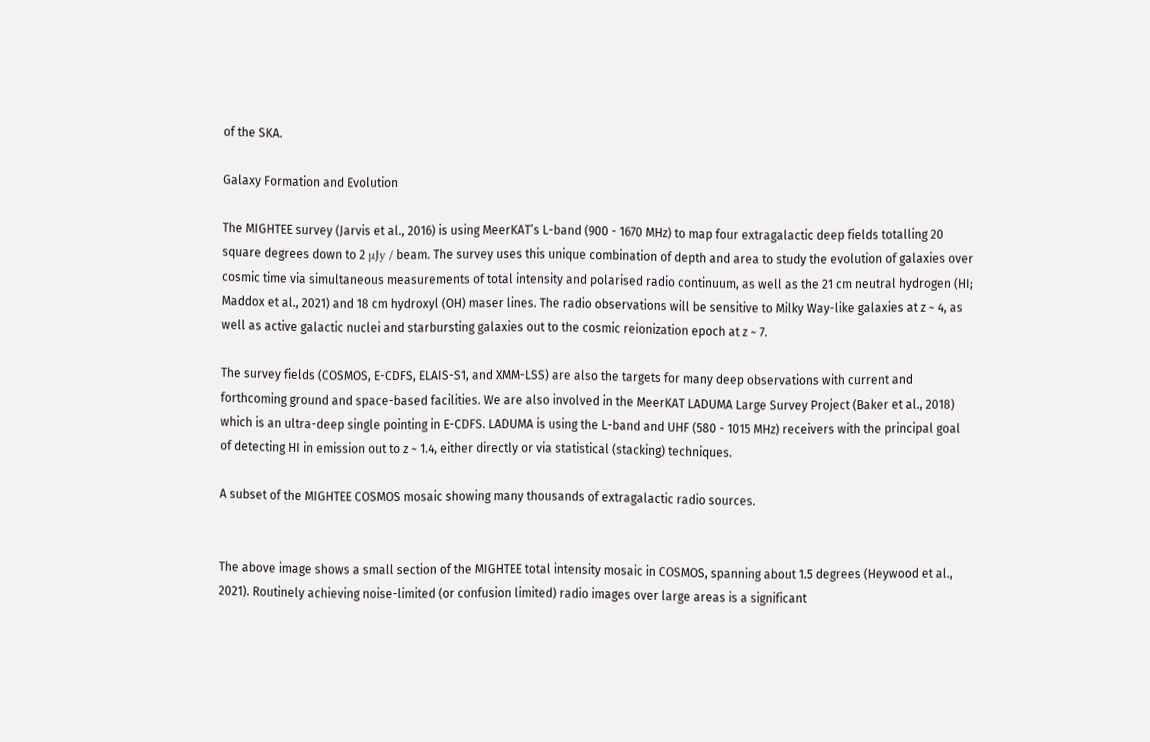of the SKA.

Galaxy Formation and Evolution

The MIGHTEE survey (Jarvis et al., 2016) is using MeerKAT’s L-band (900 - 1670 MHz) to map four extragalactic deep fields totalling 20 square degrees down to 2 μJy / beam. The survey uses this unique combination of depth and area to study the evolution of galaxies over cosmic time via simultaneous measurements of total intensity and polarised radio continuum, as well as the 21 cm neutral hydrogen (HI; Maddox et al., 2021) and 18 cm hydroxyl (OH) maser lines. The radio observations will be sensitive to Milky Way-like galaxies at z ~ 4, as well as active galactic nuclei and starbursting galaxies out to the cosmic reionization epoch at z ~ 7.

The survey fields (COSMOS, E-CDFS, ELAIS-S1, and XMM-LSS) are also the targets for many deep observations with current and forthcoming ground and space-based facilities. We are also involved in the MeerKAT LADUMA Large Survey Project (Baker et al., 2018) which is an ultra-deep single pointing in E-CDFS. LADUMA is using the L-band and UHF (580 - 1015 MHz) receivers with the principal goal of detecting HI in emission out to z ~ 1.4, either directly or via statistical (stacking) techniques.

A subset of the MIGHTEE COSMOS mosaic showing many thousands of extragalactic radio sources.


The above image shows a small section of the MIGHTEE total intensity mosaic in COSMOS, spanning about 1.5 degrees (Heywood et al., 2021). Routinely achieving noise-limited (or confusion limited) radio images over large areas is a significant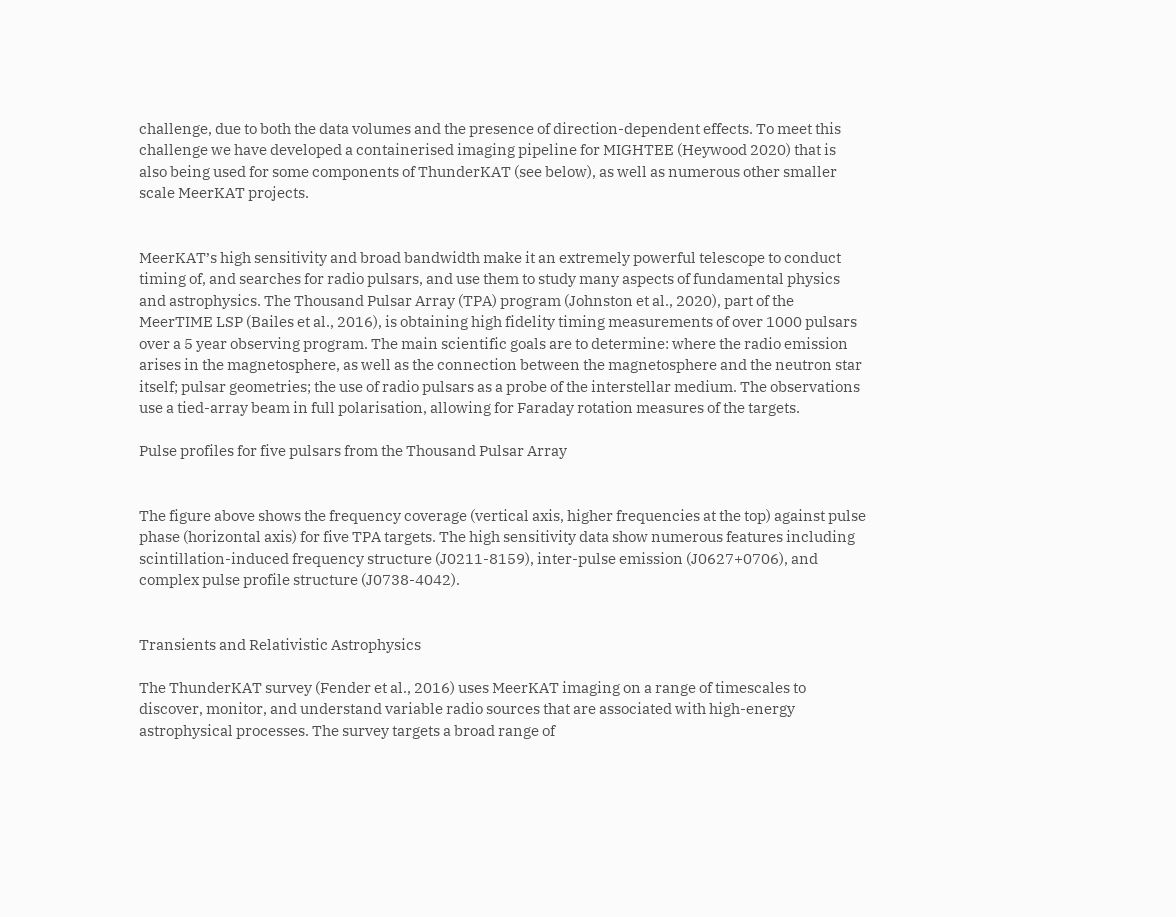challenge, due to both the data volumes and the presence of direction-dependent effects. To meet this challenge we have developed a containerised imaging pipeline for MIGHTEE (Heywood 2020) that is also being used for some components of ThunderKAT (see below), as well as numerous other smaller scale MeerKAT projects.


MeerKAT’s high sensitivity and broad bandwidth make it an extremely powerful telescope to conduct timing of, and searches for radio pulsars, and use them to study many aspects of fundamental physics and astrophysics. The Thousand Pulsar Array (TPA) program (Johnston et al., 2020), part of the MeerTIME LSP (Bailes et al., 2016), is obtaining high fidelity timing measurements of over 1000 pulsars over a 5 year observing program. The main scientific goals are to determine: where the radio emission arises in the magnetosphere, as well as the connection between the magnetosphere and the neutron star itself; pulsar geometries; the use of radio pulsars as a probe of the interstellar medium. The observations use a tied-array beam in full polarisation, allowing for Faraday rotation measures of the targets.

Pulse profiles for five pulsars from the Thousand Pulsar Array


The figure above shows the frequency coverage (vertical axis, higher frequencies at the top) against pulse phase (horizontal axis) for five TPA targets. The high sensitivity data show numerous features including scintillation-induced frequency structure (J0211-8159), inter-pulse emission (J0627+0706), and complex pulse profile structure (J0738-4042).


Transients and Relativistic Astrophysics

The ThunderKAT survey (Fender et al., 2016) uses MeerKAT imaging on a range of timescales to discover, monitor, and understand variable radio sources that are associated with high-energy astrophysical processes. The survey targets a broad range of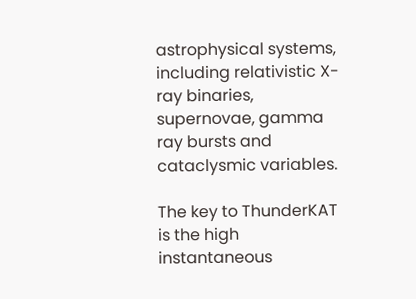astrophysical systems, including relativistic X-ray binaries, supernovae, gamma ray bursts and cataclysmic variables.

The key to ThunderKAT is the high instantaneous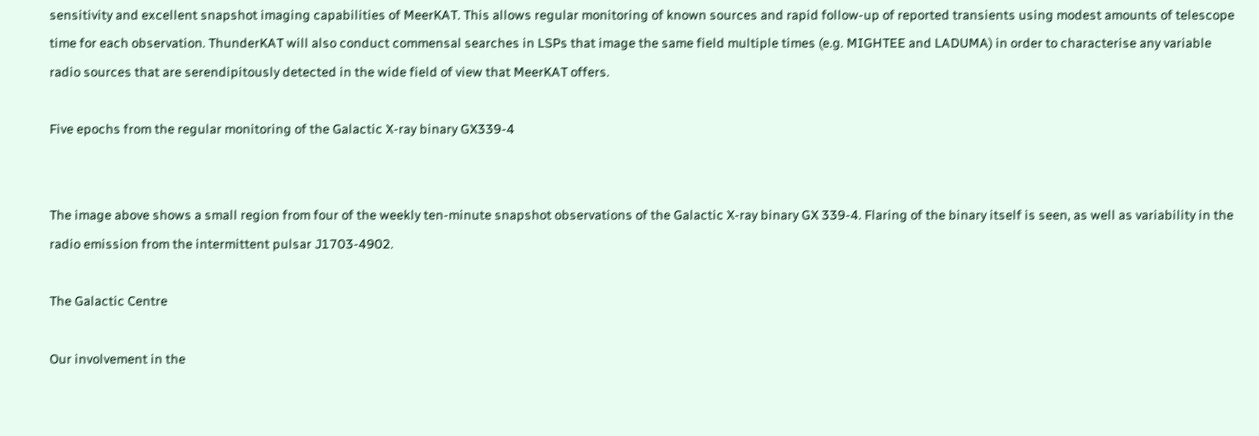sensitivity and excellent snapshot imaging capabilities of MeerKAT. This allows regular monitoring of known sources and rapid follow-up of reported transients using modest amounts of telescope time for each observation. ThunderKAT will also conduct commensal searches in LSPs that image the same field multiple times (e.g. MIGHTEE and LADUMA) in order to characterise any variable radio sources that are serendipitously detected in the wide field of view that MeerKAT offers.

Five epochs from the regular monitoring of the Galactic X-ray binary GX339-4


The image above shows a small region from four of the weekly ten-minute snapshot observations of the Galactic X-ray binary GX 339-4. Flaring of the binary itself is seen, as well as variability in the radio emission from the intermittent pulsar J1703-4902.

The Galactic Centre

Our involvement in the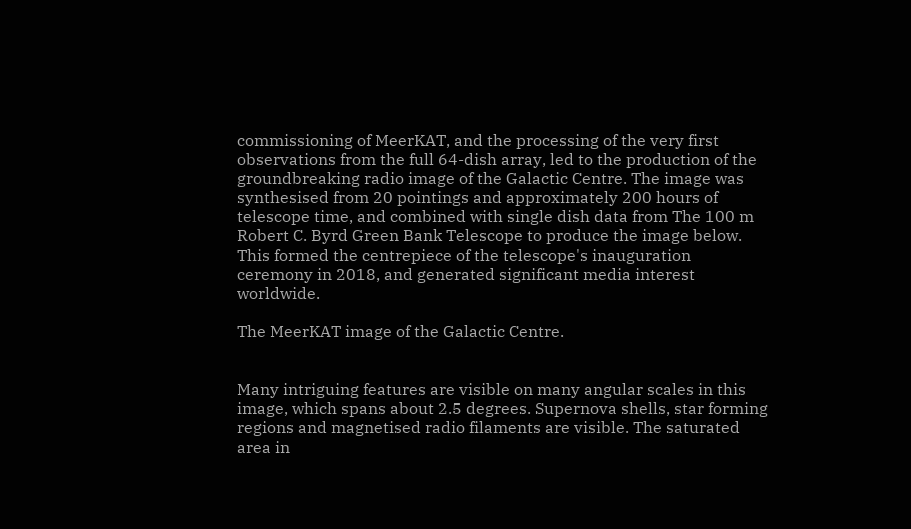commissioning of MeerKAT, and the processing of the very first observations from the full 64-dish array, led to the production of the groundbreaking radio image of the Galactic Centre. The image was synthesised from 20 pointings and approximately 200 hours of telescope time, and combined with single dish data from The 100 m Robert C. Byrd Green Bank Telescope to produce the image below. This formed the centrepiece of the telescope's inauguration ceremony in 2018, and generated significant media interest worldwide.

The MeerKAT image of the Galactic Centre.


Many intriguing features are visible on many angular scales in this image, which spans about 2.5 degrees. Supernova shells, star forming regions and magnetised radio filaments are visible. The saturated area in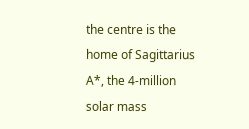the centre is the home of Sagittarius A*, the 4-million solar mass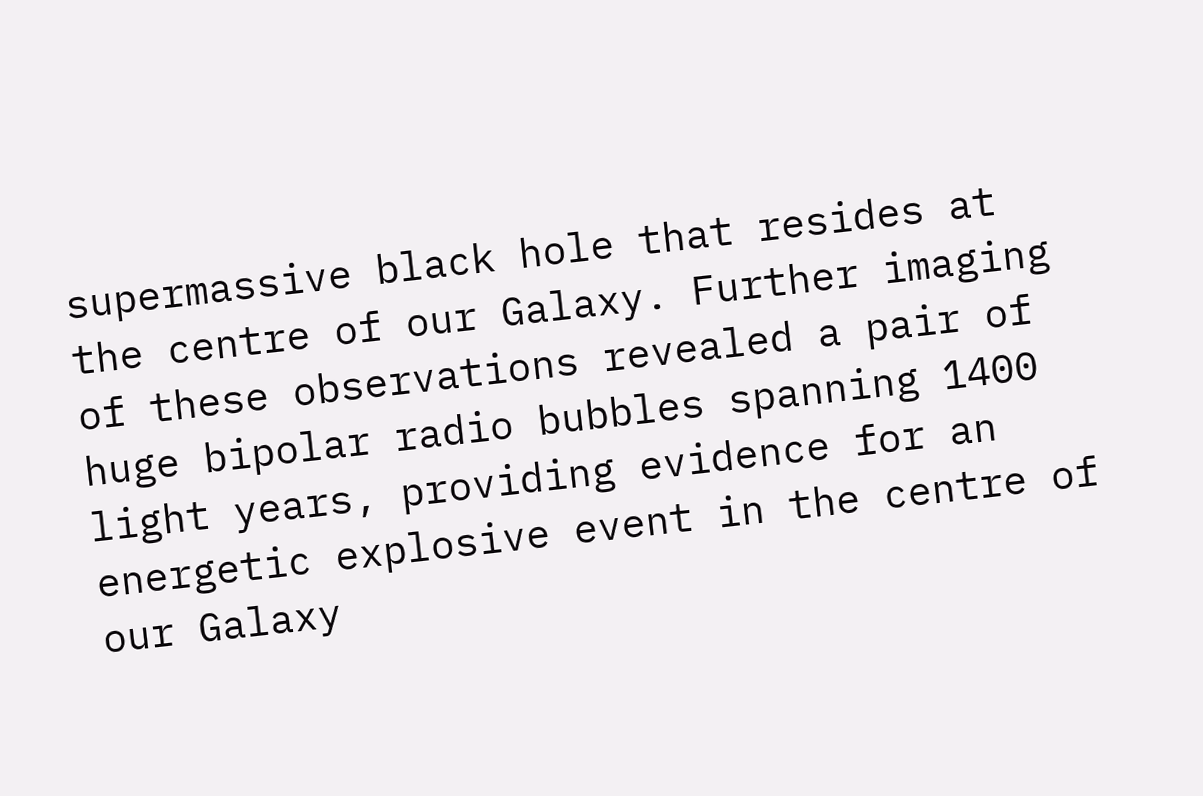supermassive black hole that resides at the centre of our Galaxy. Further imaging of these observations revealed a pair of huge bipolar radio bubbles spanning 1400 light years, providing evidence for an energetic explosive event in the centre of our Galaxy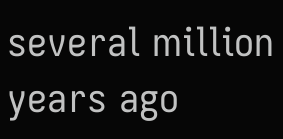several million years ago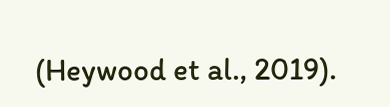(Heywood et al., 2019).